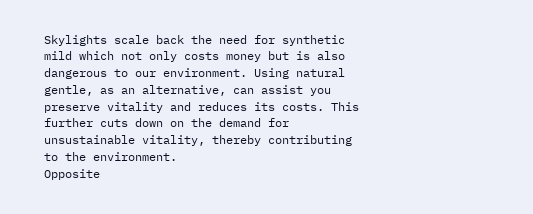Skylights scale back the need for synthetic mild which not only costs money but is also dangerous to our environment. Using natural gentle, as an alternative, can assist you preserve vitality and reduces its costs. This further cuts down on the demand for unsustainable vitality, thereby contributing to the environment.
Opposite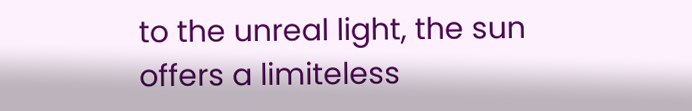to the unreal light, the sun offers a limiteless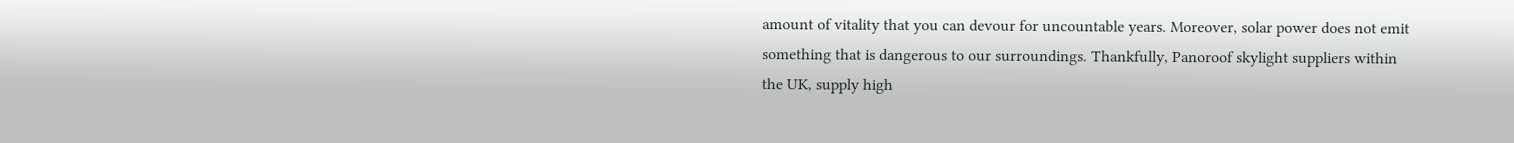amount of vitality that you can devour for uncountable years. Moreover, solar power does not emit something that is dangerous to our surroundings. Thankfully, Panoroof skylight suppliers within the UK, supply high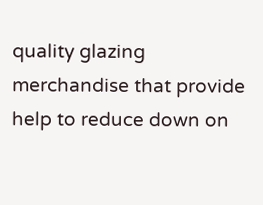quality glazing merchandise that provide help to reduce down on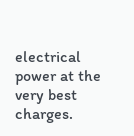electrical power at the very best charges.